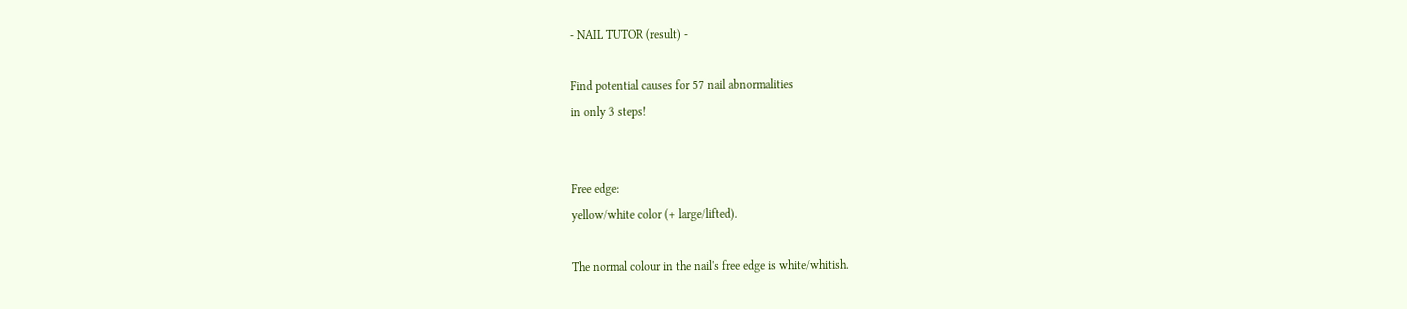- NAIL TUTOR (result) -

Find potential causes for 57 nail abnormalities
in only 3 steps!


Free edge:
yellow/white color (+ large/lifted).

The normal colour in the nail's free edge is white/whitish.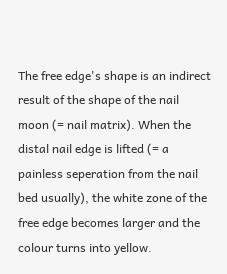The free edge's shape is an indirect result of the shape of the nail moon (= nail matrix). When the distal nail edge is lifted (= a painless seperation from the nail bed usually), the white zone of the free edge becomes larger and the colour turns into yellow.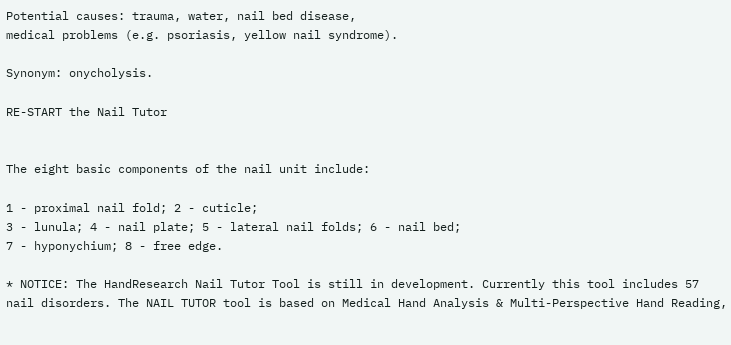Potential causes: trauma, water, nail bed disease,
medical problems (e.g. psoriasis, yellow nail syndrome).

Synonym: onycholysis.

RE-START the Nail Tutor


The eight basic components of the nail unit include:

1 - proximal nail fold; 2 - cuticle;
3 - lunula; 4 - nail plate; 5 - lateral nail folds; 6 - nail bed;
7 - hyponychium; 8 - free edge.

* NOTICE: The HandResearch Nail Tutor Tool is still in development. Currently this tool includes 57 nail disorders. The NAIL TUTOR tool is based on Medical Hand Analysis & Multi-Perspective Hand Reading,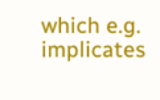which e.g. implicates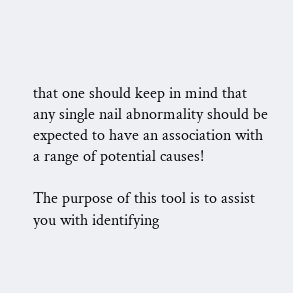that one should keep in mind that any single nail abnormality should be expected to have an association with a range of potential causes!

The purpose of this tool is to assist you with identifying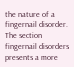the nature of a fingernail disorder. The section fingernail disorders presents a more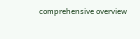comprehensive overview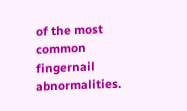of the most common fingernail abnormalities.